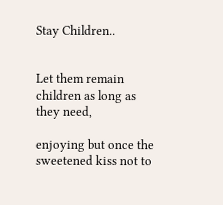Stay Children..


Let them remain children as long as they need,

enjoying but once the sweetened kiss not to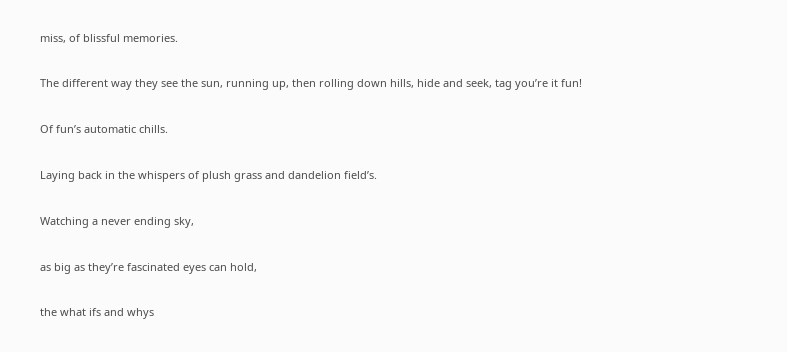miss, of blissful memories.

The different way they see the sun, running up, then rolling down hills, hide and seek, tag you’re it fun!

Of fun’s automatic chills.

Laying back in the whispers of plush grass and dandelion field’s.

Watching a never ending sky,

as big as they’re fascinated eyes can hold,

the what ifs and whys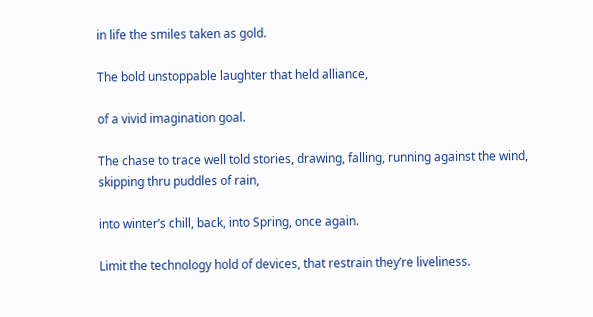in life the smiles taken as gold.

The bold unstoppable laughter that held alliance,

of a vivid imagination goal.

The chase to trace well told stories, drawing, falling, running against the wind, skipping thru puddles of rain,

into winter’s chill, back, into Spring, once again.

Limit the technology hold of devices, that restrain they’re liveliness.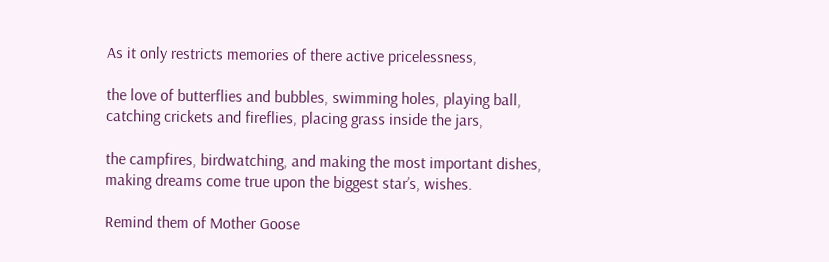As it only restricts memories of there active pricelessness,

the love of butterflies and bubbles, swimming holes, playing ball, catching crickets and fireflies, placing grass inside the jars,

the campfires, birdwatching, and making the most important dishes, making dreams come true upon the biggest star’s, wishes.

Remind them of Mother Goose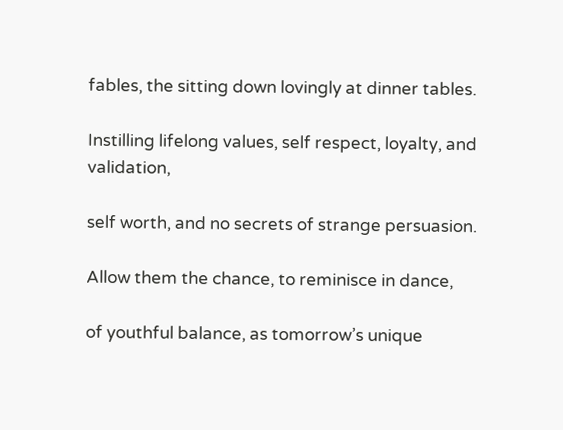fables, the sitting down lovingly at dinner tables.

Instilling lifelong values, self respect, loyalty, and validation,

self worth, and no secrets of strange persuasion.

Allow them the chance, to reminisce in dance,

of youthful balance, as tomorrow’s unique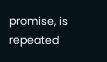promise, is repeated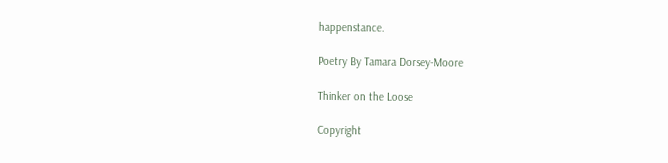happenstance.

Poetry By Tamara Dorsey-Moore

Thinker on the Loose

Copyright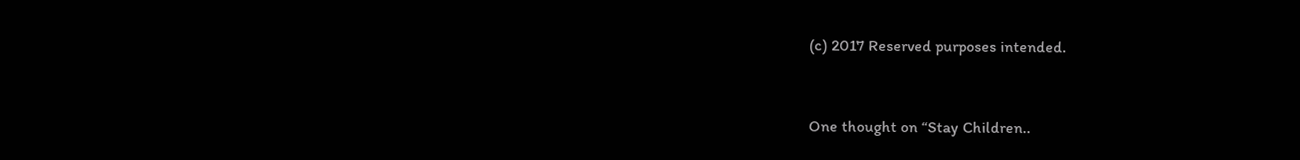(c) 2017 Reserved purposes intended.


One thought on “Stay Children..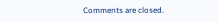Comments are closed.